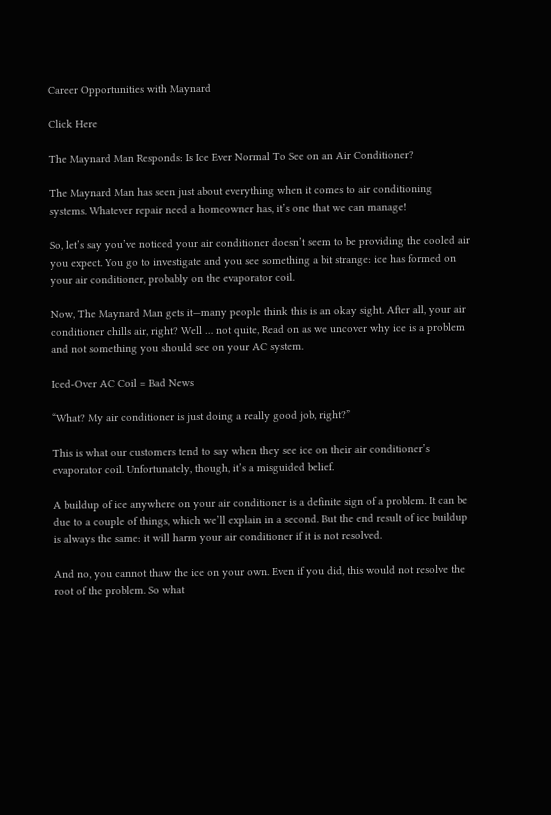Career Opportunities with Maynard

Click Here

The Maynard Man Responds: Is Ice Ever Normal To See on an Air Conditioner?

The Maynard Man has seen just about everything when it comes to air conditioning systems. Whatever repair need a homeowner has, it’s one that we can manage!

So, let’s say you’ve noticed your air conditioner doesn’t seem to be providing the cooled air you expect. You go to investigate and you see something a bit strange: ice has formed on your air conditioner, probably on the evaporator coil.

Now, The Maynard Man gets it—many people think this is an okay sight. After all, your air conditioner chills air, right? Well … not quite, Read on as we uncover why ice is a problem and not something you should see on your AC system.

Iced-Over AC Coil = Bad News

“What? My air conditioner is just doing a really good job, right?”

This is what our customers tend to say when they see ice on their air conditioner’s evaporator coil. Unfortunately, though, it’s a misguided belief.

A buildup of ice anywhere on your air conditioner is a definite sign of a problem. It can be due to a couple of things, which we’ll explain in a second. But the end result of ice buildup is always the same: it will harm your air conditioner if it is not resolved.

And no, you cannot thaw the ice on your own. Even if you did, this would not resolve the root of the problem. So what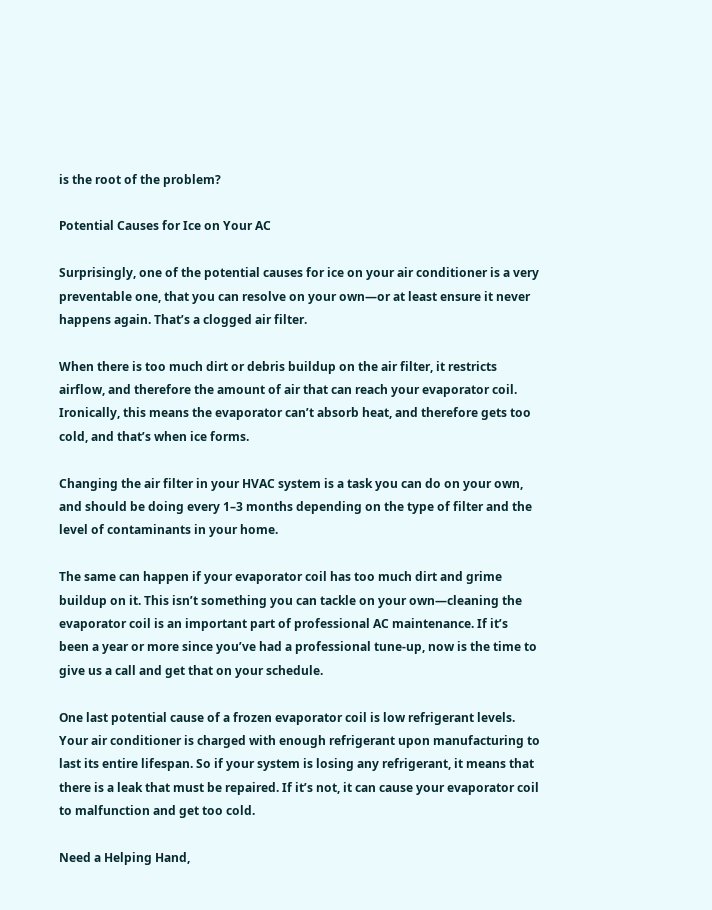is the root of the problem?

Potential Causes for Ice on Your AC

Surprisingly, one of the potential causes for ice on your air conditioner is a very preventable one, that you can resolve on your own—or at least ensure it never happens again. That’s a clogged air filter.

When there is too much dirt or debris buildup on the air filter, it restricts airflow, and therefore the amount of air that can reach your evaporator coil. Ironically, this means the evaporator can’t absorb heat, and therefore gets too cold, and that’s when ice forms.

Changing the air filter in your HVAC system is a task you can do on your own, and should be doing every 1–3 months depending on the type of filter and the level of contaminants in your home.

The same can happen if your evaporator coil has too much dirt and grime buildup on it. This isn’t something you can tackle on your own—cleaning the evaporator coil is an important part of professional AC maintenance. If it’s been a year or more since you’ve had a professional tune-up, now is the time to give us a call and get that on your schedule.

One last potential cause of a frozen evaporator coil is low refrigerant levels. Your air conditioner is charged with enough refrigerant upon manufacturing to last its entire lifespan. So if your system is losing any refrigerant, it means that there is a leak that must be repaired. If it’s not, it can cause your evaporator coil to malfunction and get too cold.

Need a Helping Hand,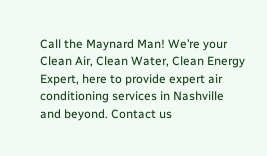Call the Maynard Man! We’re your Clean Air, Clean Water, Clean Energy Expert, here to provide expert air conditioning services in Nashville and beyond. Contact us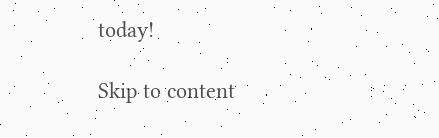today!

Skip to content